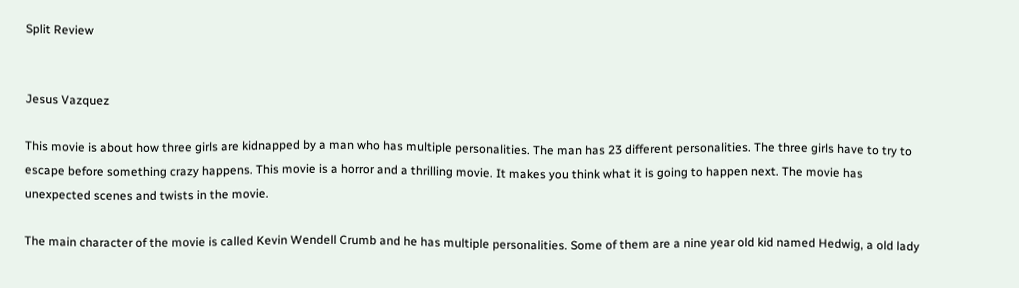Split Review


Jesus Vazquez

This movie is about how three girls are kidnapped by a man who has multiple personalities. The man has 23 different personalities. The three girls have to try to escape before something crazy happens. This movie is a horror and a thrilling movie. It makes you think what it is going to happen next. The movie has unexpected scenes and twists in the movie.

The main character of the movie is called Kevin Wendell Crumb and he has multiple personalities. Some of them are a nine year old kid named Hedwig, a old lady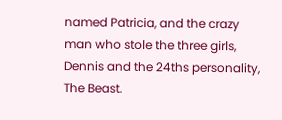named Patricia, and the crazy man who stole the three girls, Dennis and the 24ths personality, The Beast.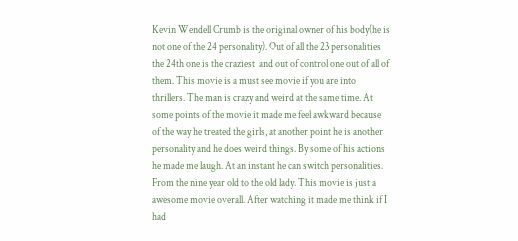Kevin Wendell Crumb is the original owner of his body(he is not one of the 24 personality). Out of all the 23 personalities the 24th one is the craziest  and out of control one out of all of them. This movie is a must see movie if you are into thrillers. The man is crazy and weird at the same time. At some points of the movie it made me feel awkward because of the way he treated the girls, at another point he is another personality and he does weird things. By some of his actions he made me laugh. At an instant he can switch personalities. From the nine year old to the old lady. This movie is just a awesome movie overall. After watching it made me think if I had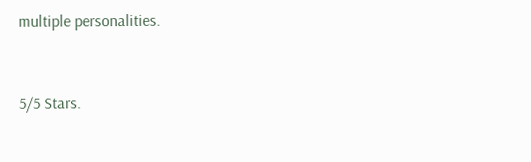multiple personalities.


5/5 Stars.